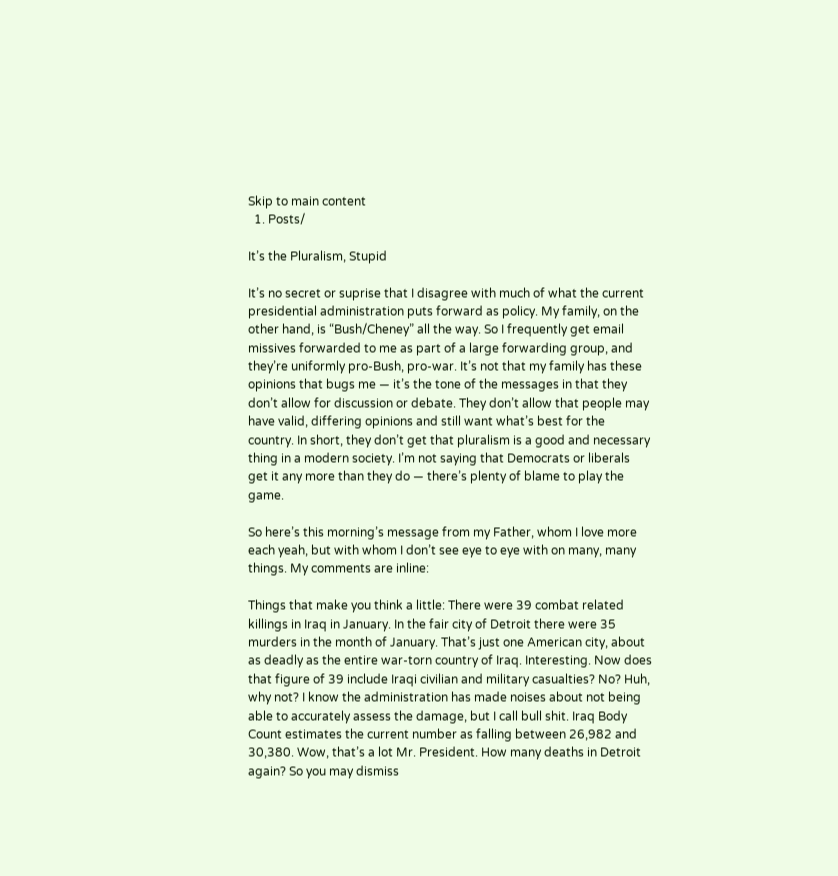Skip to main content
  1. Posts/

It’s the Pluralism, Stupid

It’s no secret or suprise that I disagree with much of what the current presidential administration puts forward as policy. My family, on the other hand, is “Bush/Cheney” all the way. So I frequently get email missives forwarded to me as part of a large forwarding group, and they’re uniformly pro-Bush, pro-war. It’s not that my family has these opinions that bugs me — it’s the tone of the messages in that they don’t allow for discussion or debate. They don’t allow that people may have valid, differing opinions and still want what’s best for the country. In short, they don’t get that pluralism is a good and necessary thing in a modern society. I’m not saying that Democrats or liberals get it any more than they do — there’s plenty of blame to play the game.

So here’s this morning’s message from my Father, whom I love more each yeah, but with whom I don’t see eye to eye with on many, many things. My comments are inline:

Things that make you think a little: There were 39 combat related killings in Iraq in January. In the fair city of Detroit there were 35 murders in the month of January. That’s just one American city, about as deadly as the entire war-torn country of Iraq. Interesting. Now does that figure of 39 include Iraqi civilian and military casualties? No? Huh, why not? I know the administration has made noises about not being able to accurately assess the damage, but I call bull shit. Iraq Body Count estimates the current number as falling between 26,982 and 30,380. Wow, that’s a lot Mr. President. How many deaths in Detroit again? So you may dismiss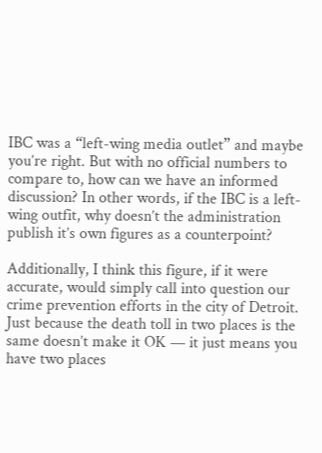IBC was a “left-wing media outlet” and maybe you’re right. But with no official numbers to compare to, how can we have an informed discussion? In other words, if the IBC is a left-wing outfit, why doesn’t the administration publish it’s own figures as a counterpoint?

Additionally, I think this figure, if it were accurate, would simply call into question our crime prevention efforts in the city of Detroit. Just because the death toll in two places is the same doesn’t make it OK — it just means you have two places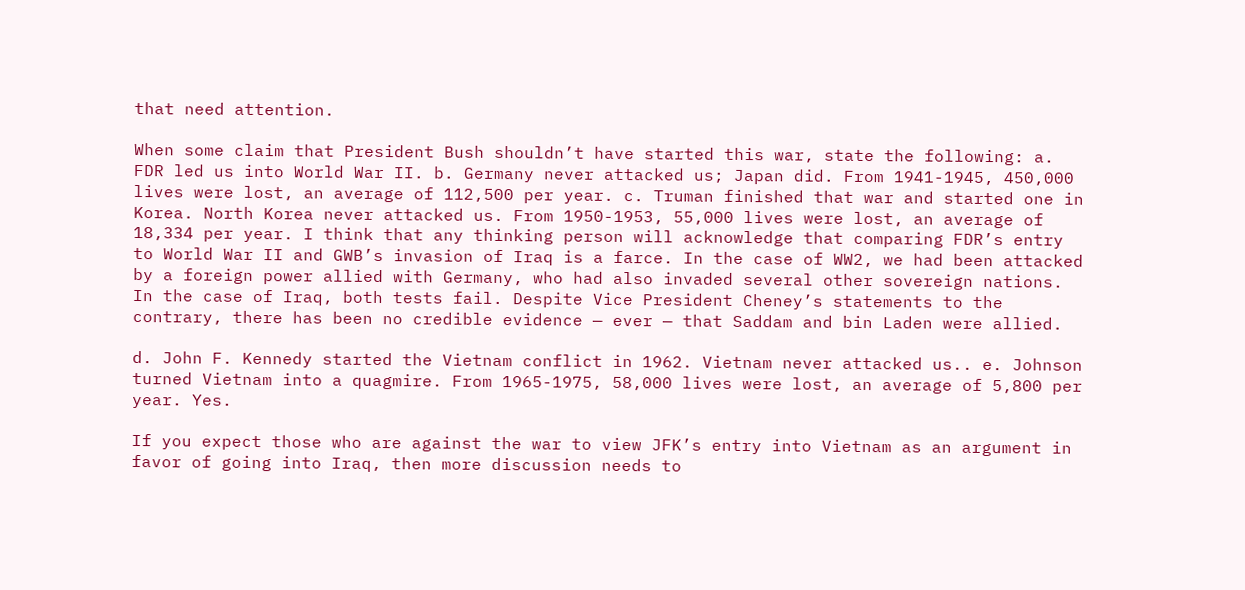that need attention.

When some claim that President Bush shouldn’t have started this war, state the following: a. FDR led us into World War II. b. Germany never attacked us; Japan did. From 1941-1945, 450,000 lives were lost, an average of 112,500 per year. c. Truman finished that war and started one in Korea. North Korea never attacked us. From 1950-1953, 55,000 lives were lost, an average of 18,334 per year. I think that any thinking person will acknowledge that comparing FDR’s entry to World War II and GWB’s invasion of Iraq is a farce. In the case of WW2, we had been attacked by a foreign power allied with Germany, who had also invaded several other sovereign nations. In the case of Iraq, both tests fail. Despite Vice President Cheney’s statements to the contrary, there has been no credible evidence — ever — that Saddam and bin Laden were allied.

d. John F. Kennedy started the Vietnam conflict in 1962. Vietnam never attacked us.. e. Johnson turned Vietnam into a quagmire. From 1965-1975, 58,000 lives were lost, an average of 5,800 per year. Yes.

If you expect those who are against the war to view JFK’s entry into Vietnam as an argument in favor of going into Iraq, then more discussion needs to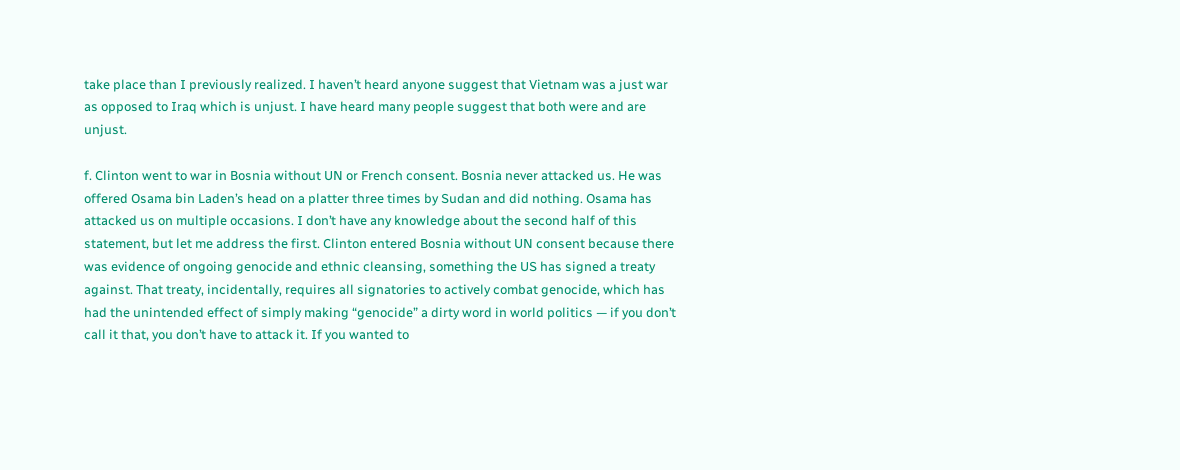take place than I previously realized. I haven’t heard anyone suggest that Vietnam was a just war as opposed to Iraq which is unjust. I have heard many people suggest that both were and are unjust.

f. Clinton went to war in Bosnia without UN or French consent. Bosnia never attacked us. He was offered Osama bin Laden’s head on a platter three times by Sudan and did nothing. Osama has attacked us on multiple occasions. I don’t have any knowledge about the second half of this statement, but let me address the first. Clinton entered Bosnia without UN consent because there was evidence of ongoing genocide and ethnic cleansing, something the US has signed a treaty against. That treaty, incidentally, requires all signatories to actively combat genocide, which has had the unintended effect of simply making “genocide” a dirty word in world politics — if you don’t call it that, you don’t have to attack it. If you wanted to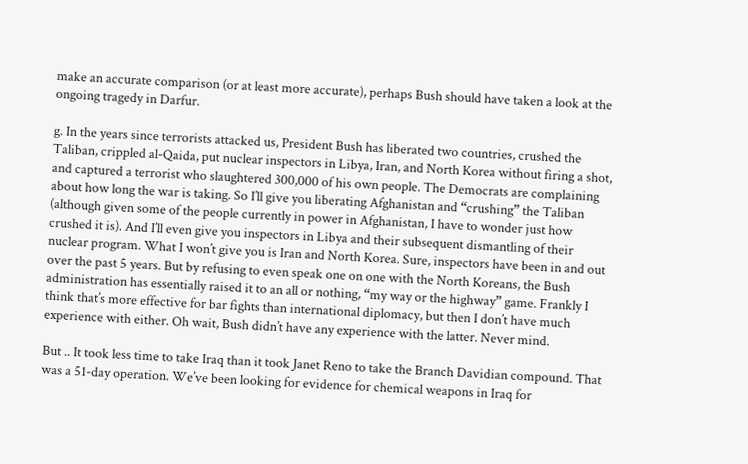make an accurate comparison (or at least more accurate), perhaps Bush should have taken a look at the ongoing tragedy in Darfur.

g. In the years since terrorists attacked us, President Bush has liberated two countries, crushed the Taliban, crippled al-Qaida, put nuclear inspectors in Libya, Iran, and North Korea without firing a shot, and captured a terrorist who slaughtered 300,000 of his own people. The Democrats are complaining about how long the war is taking. So I’ll give you liberating Afghanistan and “crushing” the Taliban (although given some of the people currently in power in Afghanistan, I have to wonder just how crushed it is). And I’ll even give you inspectors in Libya and their subsequent dismantling of their nuclear program. What I won’t give you is Iran and North Korea. Sure, inspectors have been in and out over the past 5 years. But by refusing to even speak one on one with the North Koreans, the Bush administration has essentially raised it to an all or nothing, “my way or the highway” game. Frankly I think that’s more effective for bar fights than international diplomacy, but then I don’t have much experience with either. Oh wait, Bush didn’t have any experience with the latter. Never mind.

But .. It took less time to take Iraq than it took Janet Reno to take the Branch Davidian compound. That was a 51-day operation. We’ve been looking for evidence for chemical weapons in Iraq for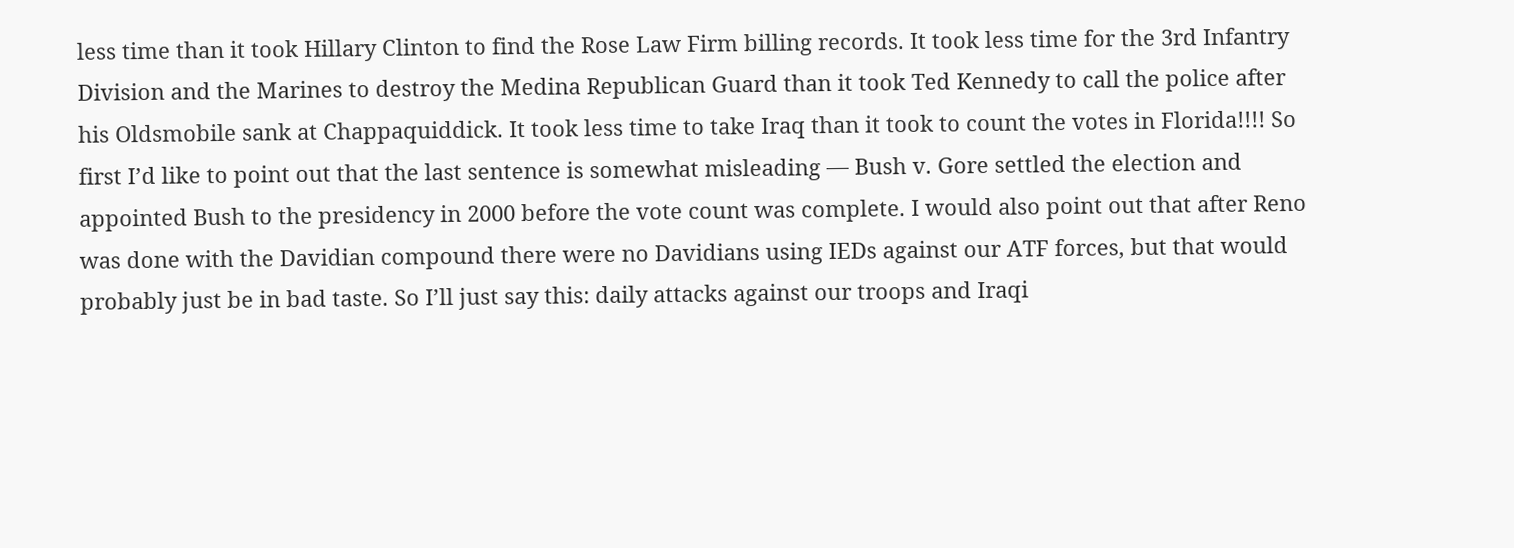less time than it took Hillary Clinton to find the Rose Law Firm billing records. It took less time for the 3rd Infantry Division and the Marines to destroy the Medina Republican Guard than it took Ted Kennedy to call the police after his Oldsmobile sank at Chappaquiddick. It took less time to take Iraq than it took to count the votes in Florida!!!! So first I’d like to point out that the last sentence is somewhat misleading — Bush v. Gore settled the election and appointed Bush to the presidency in 2000 before the vote count was complete. I would also point out that after Reno was done with the Davidian compound there were no Davidians using IEDs against our ATF forces, but that would probably just be in bad taste. So I’ll just say this: daily attacks against our troops and Iraqi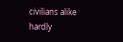civilians alike hardly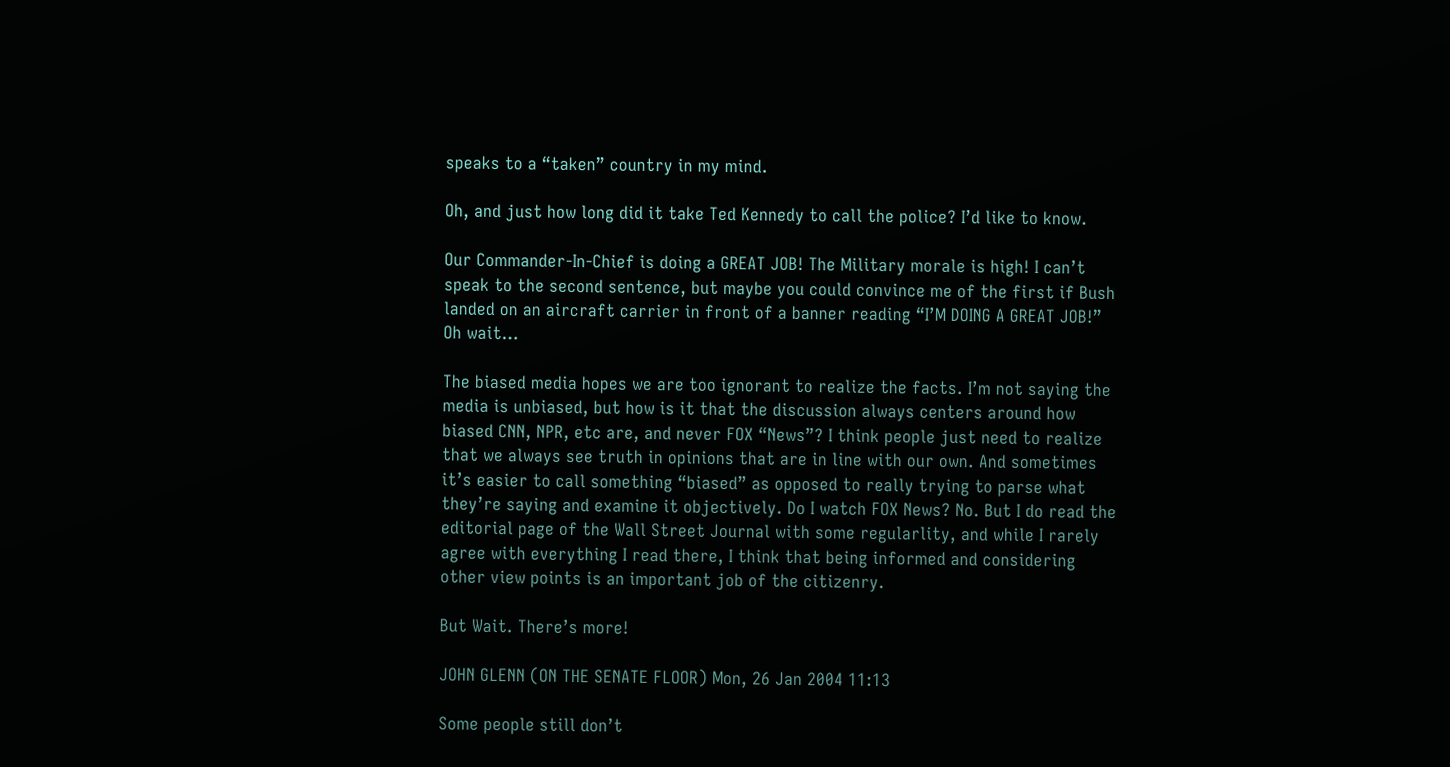speaks to a “taken” country in my mind.

Oh, and just how long did it take Ted Kennedy to call the police? I’d like to know.

Our Commander-In-Chief is doing a GREAT JOB! The Military morale is high! I can’t speak to the second sentence, but maybe you could convince me of the first if Bush landed on an aircraft carrier in front of a banner reading “I’M DOING A GREAT JOB!” Oh wait…

The biased media hopes we are too ignorant to realize the facts. I’m not saying the media is unbiased, but how is it that the discussion always centers around how biased CNN, NPR, etc are, and never FOX “News”? I think people just need to realize that we always see truth in opinions that are in line with our own. And sometimes it’s easier to call something “biased” as opposed to really trying to parse what they’re saying and examine it objectively. Do I watch FOX News? No. But I do read the editorial page of the Wall Street Journal with some regularlity, and while I rarely agree with everything I read there, I think that being informed and considering other view points is an important job of the citizenry.

But Wait. There’s more!

JOHN GLENN (ON THE SENATE FLOOR) Mon, 26 Jan 2004 11:13

Some people still don’t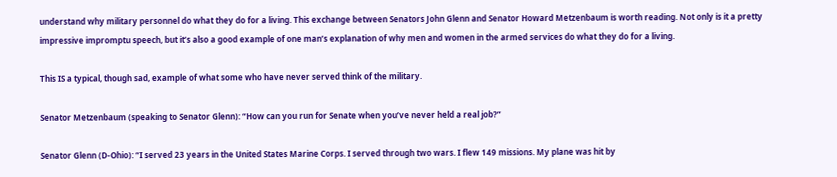understand why military personnel do what they do for a living. This exchange between Senators John Glenn and Senator Howard Metzenbaum is worth reading. Not only is it a pretty impressive impromptu speech, but it’s also a good example of one man’s explanation of why men and women in the armed services do what they do for a living.

This IS a typical, though sad, example of what some who have never served think of the military.

Senator Metzenbaum (speaking to Senator Glenn): “How can you run for Senate when you’ve never held a real job?”

Senator Glenn (D-Ohio): “I served 23 years in the United States Marine Corps. I served through two wars. I flew 149 missions. My plane was hit by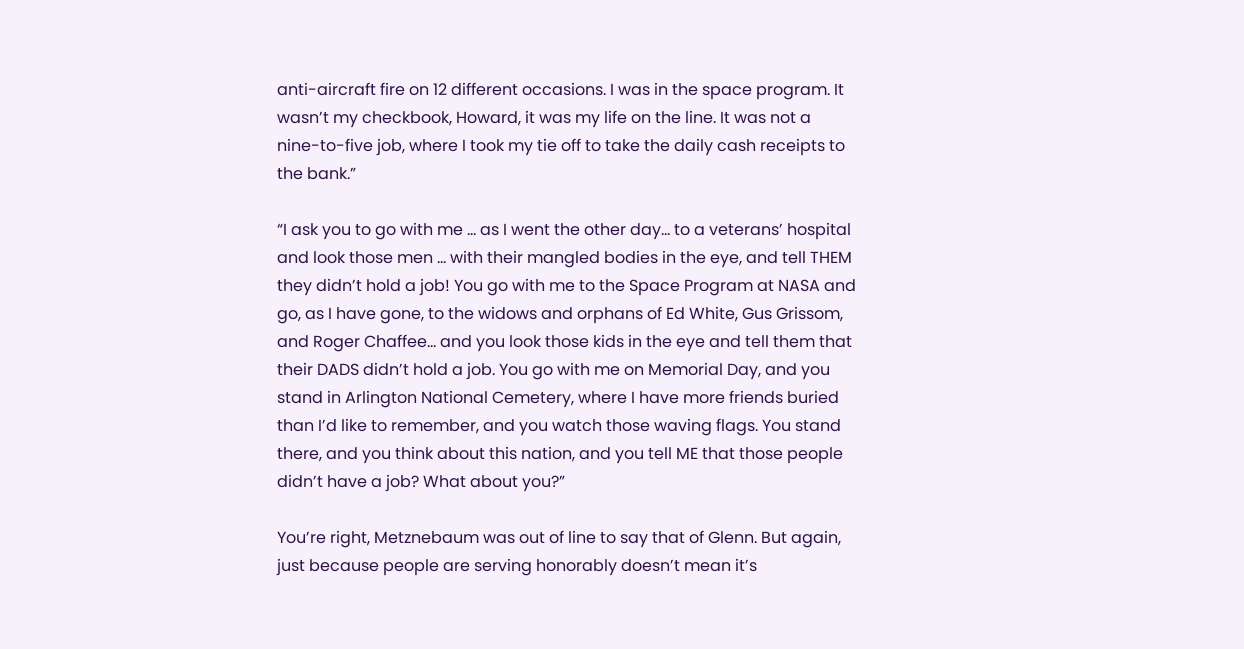anti-aircraft fire on 12 different occasions. I was in the space program. It wasn’t my checkbook, Howard, it was my life on the line. It was not a nine-to-five job, where I took my tie off to take the daily cash receipts to the bank.”

“I ask you to go with me … as I went the other day… to a veterans’ hospital and look those men … with their mangled bodies in the eye, and tell THEM they didn’t hold a job! You go with me to the Space Program at NASA and go, as I have gone, to the widows and orphans of Ed White, Gus Grissom, and Roger Chaffee… and you look those kids in the eye and tell them that their DADS didn’t hold a job. You go with me on Memorial Day, and you stand in Arlington National Cemetery, where I have more friends buried than I’d like to remember, and you watch those waving flags. You stand there, and you think about this nation, and you tell ME that those people didn’t have a job? What about you?”

You’re right, Metznebaum was out of line to say that of Glenn. But again, just because people are serving honorably doesn’t mean it’s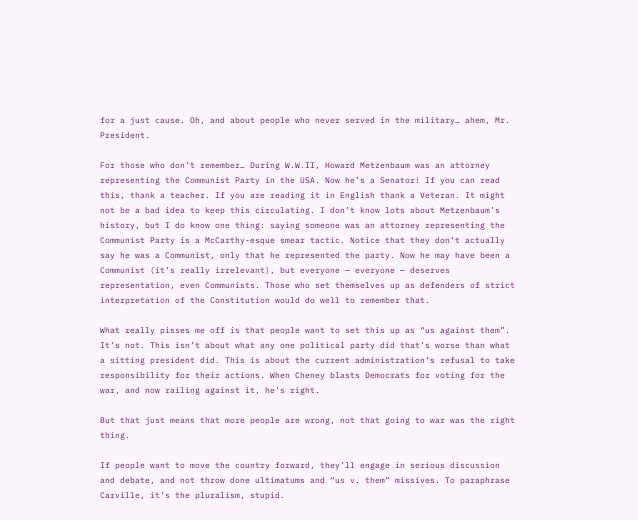for a just cause. Oh, and about people who never served in the military… ahem, Mr. President.

For those who don’t remember… During W.W.II, Howard Metzenbaum was an attorney representing the Communist Party in the USA. Now he’s a Senator! If you can read this, thank a teacher. If you are reading it in English thank a Veteran. It might not be a bad idea to keep this circulating. I don’t know lots about Metzenbaum’s history, but I do know one thing: saying someone was an attorney representing the Communist Party is a McCarthy-esque smear tactic. Notice that they don’t actually say he was a Communist, only that he represented the party. Now he may have been a Communist (it’s really irrelevant), but everyone — everyone — deserves representation, even Communists. Those who set themselves up as defenders of strict interpretation of the Constitution would do well to remember that.

What really pisses me off is that people want to set this up as “us against them”. It’s not. This isn’t about what any one political party did that’s worse than what a sitting president did. This is about the current administration’s refusal to take responsibility for their actions. When Cheney blasts Democrats for voting for the war, and now railing against it, he’s right.

But that just means that more people are wrong, not that going to war was the right thing.

If people want to move the country forward, they’ll engage in serious discussion and debate, and not throw done ultimatums and “us v. them” missives. To paraphrase Carville, it’s the pluralism, stupid.